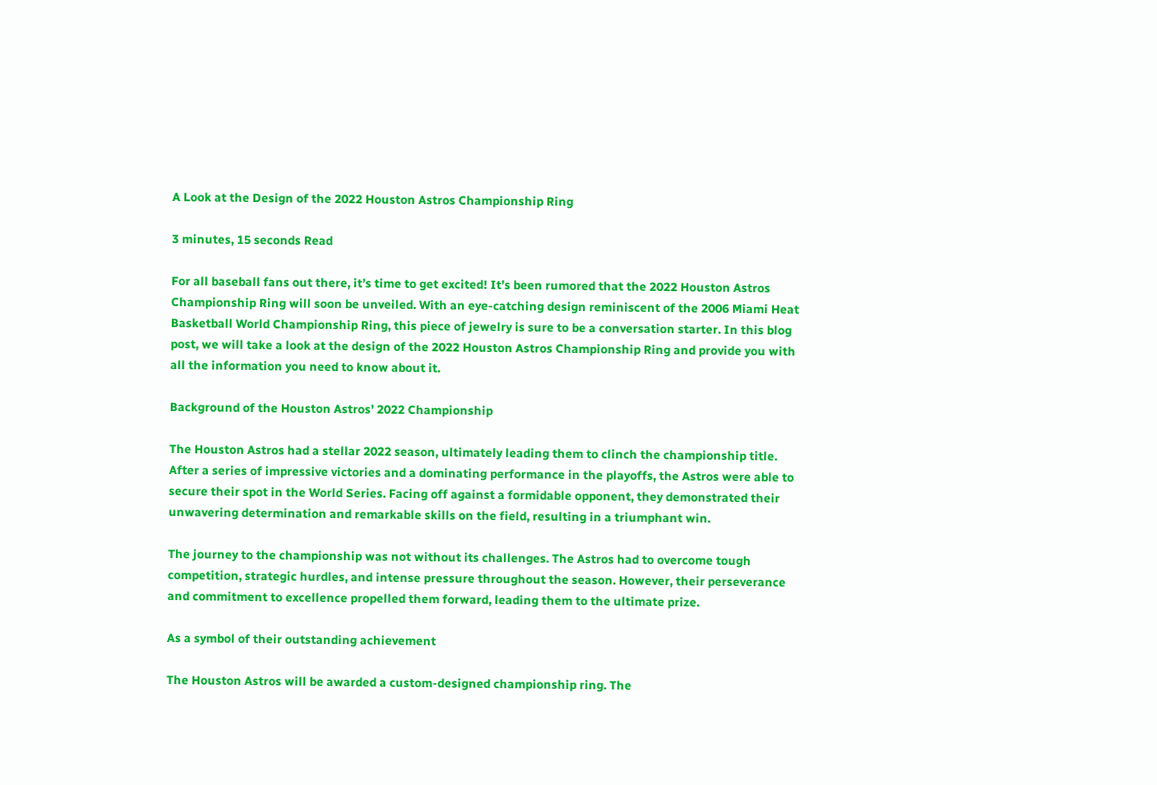A Look at the Design of the 2022 Houston Astros Championship Ring

3 minutes, 15 seconds Read

For all baseball fans out there, it’s time to get excited! It’s been rumored that the 2022 Houston Astros Championship Ring will soon be unveiled. With an eye-catching design reminiscent of the 2006 Miami Heat Basketball World Championship Ring, this piece of jewelry is sure to be a conversation starter. In this blog post, we will take a look at the design of the 2022 Houston Astros Championship Ring and provide you with all the information you need to know about it.

Background of the Houston Astros’ 2022 Championship

The Houston Astros had a stellar 2022 season, ultimately leading them to clinch the championship title. After a series of impressive victories and a dominating performance in the playoffs, the Astros were able to secure their spot in the World Series. Facing off against a formidable opponent, they demonstrated their unwavering determination and remarkable skills on the field, resulting in a triumphant win.

The journey to the championship was not without its challenges. The Astros had to overcome tough competition, strategic hurdles, and intense pressure throughout the season. However, their perseverance and commitment to excellence propelled them forward, leading them to the ultimate prize.

As a symbol of their outstanding achievement

The Houston Astros will be awarded a custom-designed championship ring. The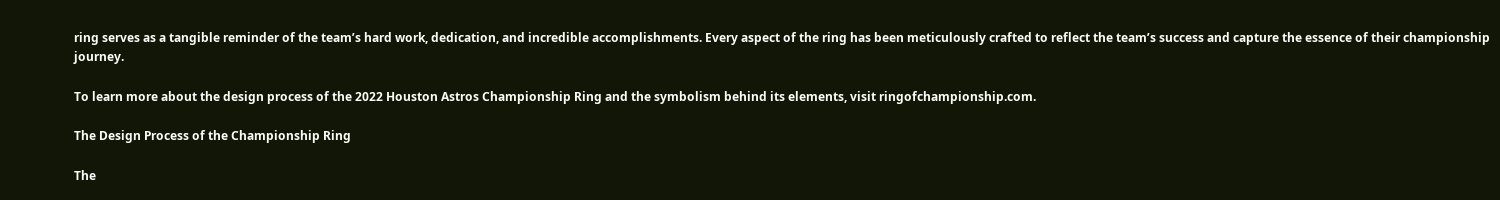ring serves as a tangible reminder of the team’s hard work, dedication, and incredible accomplishments. Every aspect of the ring has been meticulously crafted to reflect the team’s success and capture the essence of their championship journey.

To learn more about the design process of the 2022 Houston Astros Championship Ring and the symbolism behind its elements, visit ringofchampionship.com.

The Design Process of the Championship Ring

The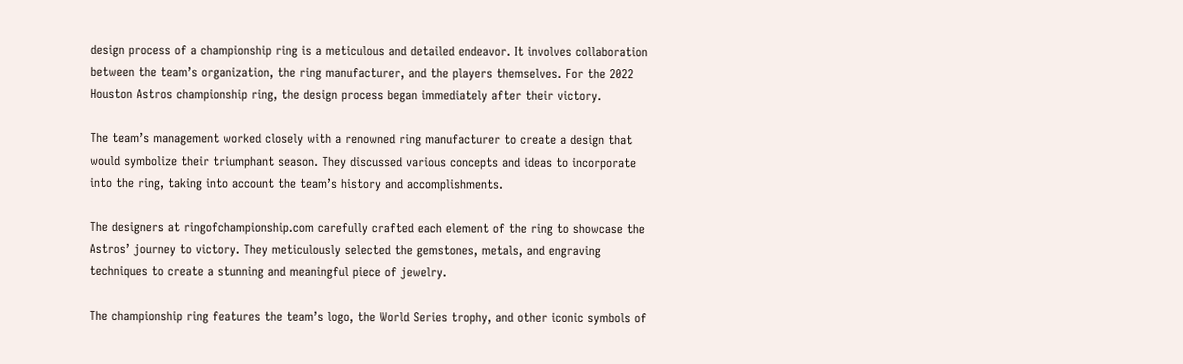design process of a championship ring is a meticulous and detailed endeavor. It involves collaboration between the team’s organization, the ring manufacturer, and the players themselves. For the 2022 Houston Astros championship ring, the design process began immediately after their victory.

The team’s management worked closely with a renowned ring manufacturer to create a design that would symbolize their triumphant season. They discussed various concepts and ideas to incorporate into the ring, taking into account the team’s history and accomplishments.

The designers at ringofchampionship.com carefully crafted each element of the ring to showcase the Astros’ journey to victory. They meticulously selected the gemstones, metals, and engraving techniques to create a stunning and meaningful piece of jewelry.

The championship ring features the team’s logo, the World Series trophy, and other iconic symbols of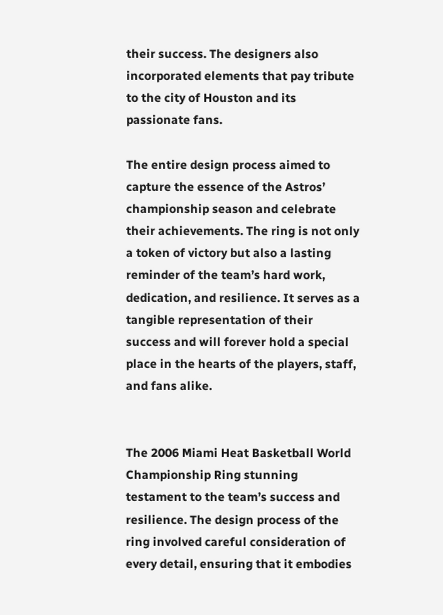their success. The designers also incorporated elements that pay tribute to the city of Houston and its passionate fans.

The entire design process aimed to capture the essence of the Astros’ championship season and celebrate their achievements. The ring is not only a token of victory but also a lasting reminder of the team’s hard work, dedication, and resilience. It serves as a tangible representation of their success and will forever hold a special place in the hearts of the players, staff, and fans alike.


The 2006 Miami Heat Basketball World Championship Ring stunning testament to the team’s success and resilience. The design process of the ring involved careful consideration of every detail, ensuring that it embodies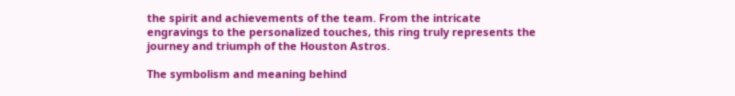the spirit and achievements of the team. From the intricate engravings to the personalized touches, this ring truly represents the journey and triumph of the Houston Astros.

The symbolism and meaning behind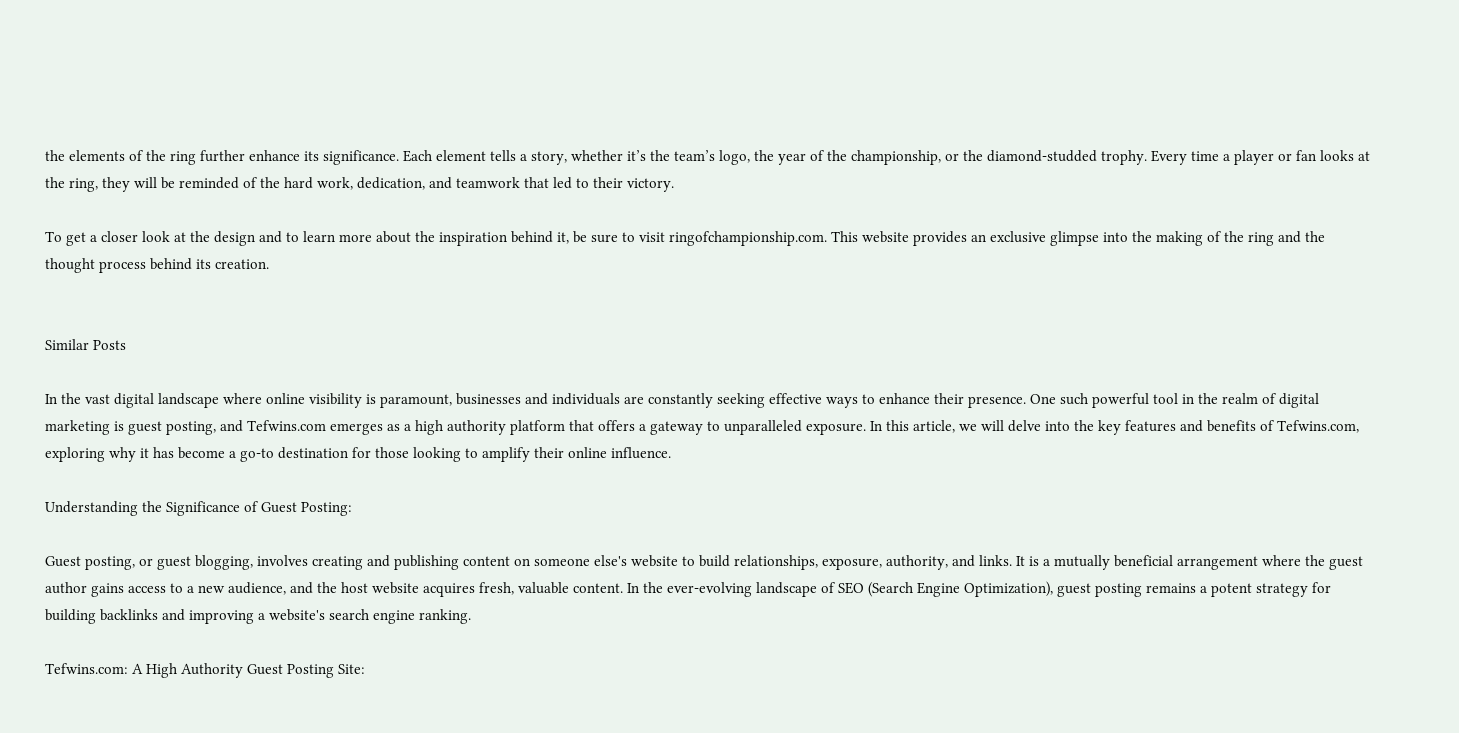the elements of the ring further enhance its significance. Each element tells a story, whether it’s the team’s logo, the year of the championship, or the diamond-studded trophy. Every time a player or fan looks at the ring, they will be reminded of the hard work, dedication, and teamwork that led to their victory.

To get a closer look at the design and to learn more about the inspiration behind it, be sure to visit ringofchampionship.com. This website provides an exclusive glimpse into the making of the ring and the thought process behind its creation.


Similar Posts

In the vast digital landscape where online visibility is paramount, businesses and individuals are constantly seeking effective ways to enhance their presence. One such powerful tool in the realm of digital marketing is guest posting, and Tefwins.com emerges as a high authority platform that offers a gateway to unparalleled exposure. In this article, we will delve into the key features and benefits of Tefwins.com, exploring why it has become a go-to destination for those looking to amplify their online influence.

Understanding the Significance of Guest Posting:

Guest posting, or guest blogging, involves creating and publishing content on someone else's website to build relationships, exposure, authority, and links. It is a mutually beneficial arrangement where the guest author gains access to a new audience, and the host website acquires fresh, valuable content. In the ever-evolving landscape of SEO (Search Engine Optimization), guest posting remains a potent strategy for building backlinks and improving a website's search engine ranking.

Tefwins.com: A High Authority Guest Posting Site: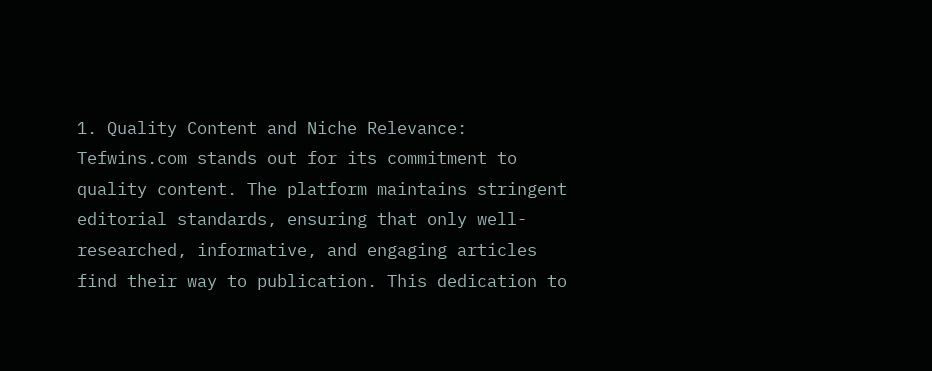1. Quality Content and Niche Relevance: Tefwins.com stands out for its commitment to quality content. The platform maintains stringent editorial standards, ensuring that only well-researched, informative, and engaging articles find their way to publication. This dedication to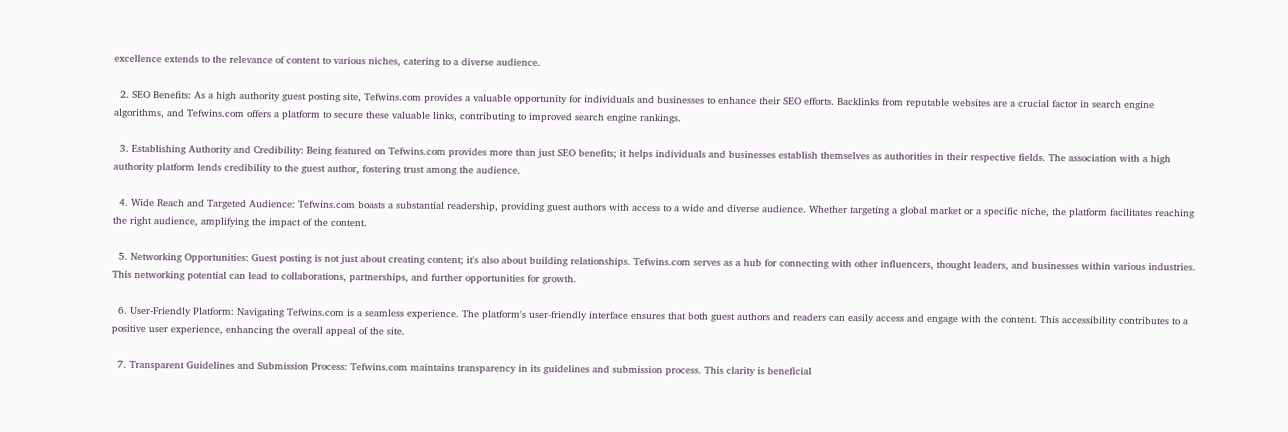excellence extends to the relevance of content to various niches, catering to a diverse audience.

  2. SEO Benefits: As a high authority guest posting site, Tefwins.com provides a valuable opportunity for individuals and businesses to enhance their SEO efforts. Backlinks from reputable websites are a crucial factor in search engine algorithms, and Tefwins.com offers a platform to secure these valuable links, contributing to improved search engine rankings.

  3. Establishing Authority and Credibility: Being featured on Tefwins.com provides more than just SEO benefits; it helps individuals and businesses establish themselves as authorities in their respective fields. The association with a high authority platform lends credibility to the guest author, fostering trust among the audience.

  4. Wide Reach and Targeted Audience: Tefwins.com boasts a substantial readership, providing guest authors with access to a wide and diverse audience. Whether targeting a global market or a specific niche, the platform facilitates reaching the right audience, amplifying the impact of the content.

  5. Networking Opportunities: Guest posting is not just about creating content; it's also about building relationships. Tefwins.com serves as a hub for connecting with other influencers, thought leaders, and businesses within various industries. This networking potential can lead to collaborations, partnerships, and further opportunities for growth.

  6. User-Friendly Platform: Navigating Tefwins.com is a seamless experience. The platform's user-friendly interface ensures that both guest authors and readers can easily access and engage with the content. This accessibility contributes to a positive user experience, enhancing the overall appeal of the site.

  7. Transparent Guidelines and Submission Process: Tefwins.com maintains transparency in its guidelines and submission process. This clarity is beneficial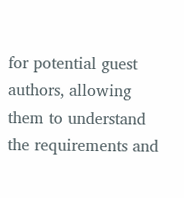for potential guest authors, allowing them to understand the requirements and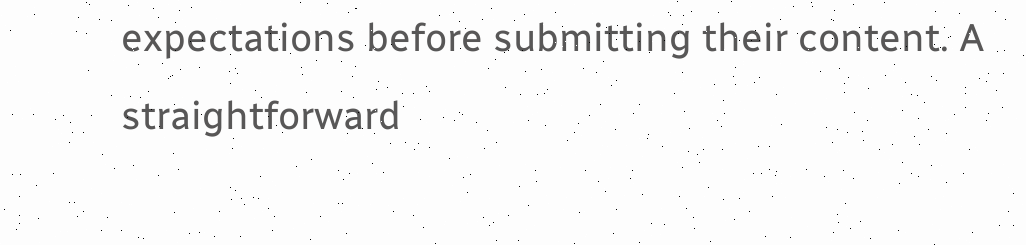expectations before submitting their content. A straightforward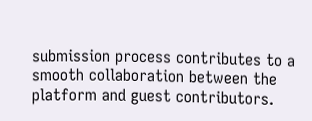submission process contributes to a smooth collaboration between the platform and guest contributors.